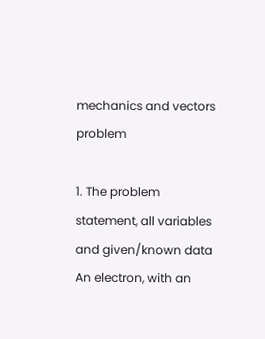mechanics and vectors problem

1. The problem statement, all variables and given/known data
An electron, with an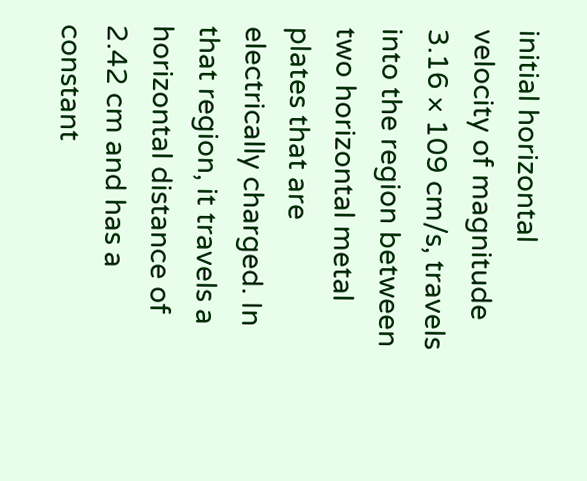initial horizontal velocity of magnitude 3.16 × 109 cm/s, travels into the region between two horizontal metal plates that are electrically charged. In that region, it travels a horizontal distance of 2.42 cm and has a constant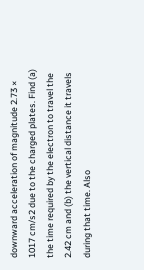downward acceleration of magnitude 2.73 × 1017 cm/s2 due to the charged plates. Find (a) the time required by the electron to travel the 2.42 cm and (b) the vertical distance it travels during that time. Also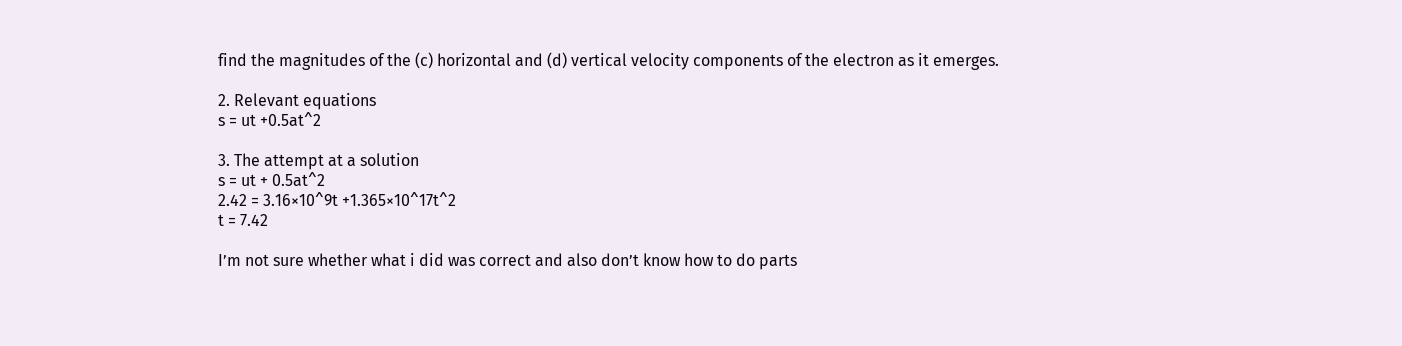find the magnitudes of the (c) horizontal and (d) vertical velocity components of the electron as it emerges.

2. Relevant equations
s = ut +0.5at^2

3. The attempt at a solution
s = ut + 0.5at^2
2.42 = 3.16×10^9t +1.365×10^17t^2
t = 7.42

I’m not sure whether what i did was correct and also don’t know how to do parts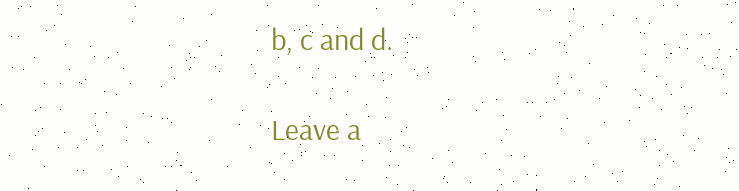b, c and d.

Leave a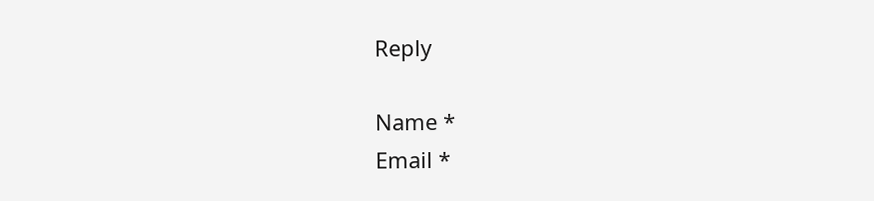Reply

Name *
Email *